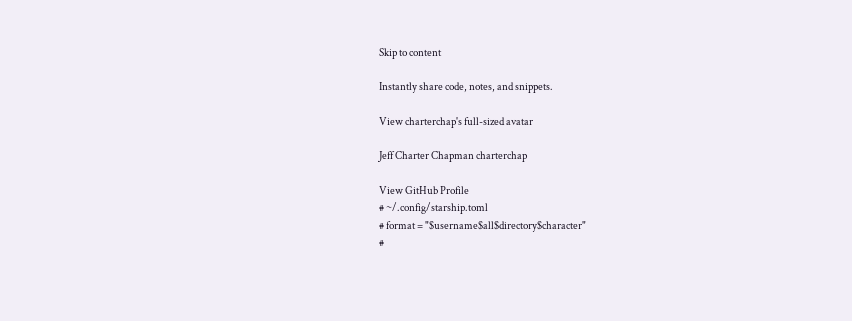Skip to content

Instantly share code, notes, and snippets.

View charterchap's full-sized avatar

Jeff Charter Chapman charterchap

View GitHub Profile
# ~/.config/starship.toml
# format = "$username$all$directory$character"
#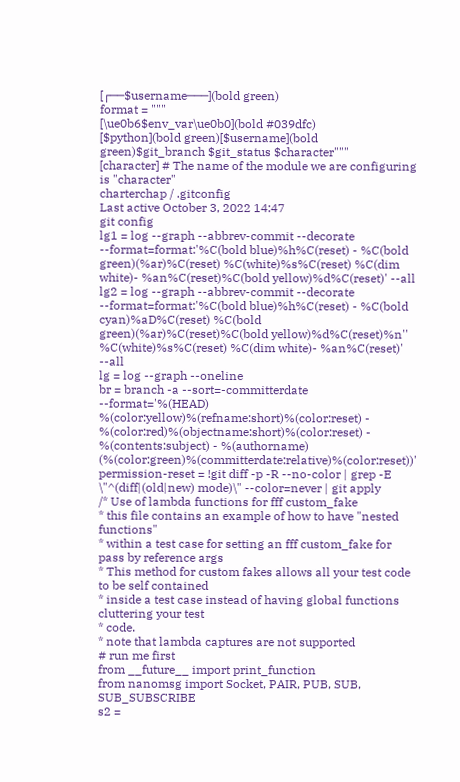[┌──$username───](bold green)
format = """
[\ue0b6$env_var\ue0b0](bold #039dfc)
[$python](bold green)[$username](bold green)$git_branch $git_status $character"""
[character] # The name of the module we are configuring is "character"
charterchap / .gitconfig
Last active October 3, 2022 14:47
git config
lg1 = log --graph --abbrev-commit --decorate --format=format:'%C(bold blue)%h%C(reset) - %C(bold green)(%ar)%C(reset) %C(white)%s%C(reset) %C(dim white)- %an%C(reset)%C(bold yellow)%d%C(reset)' --all
lg2 = log --graph --abbrev-commit --decorate --format=format:'%C(bold blue)%h%C(reset) - %C(bold cyan)%aD%C(reset) %C(bold green)(%ar)%C(reset)%C(bold yellow)%d%C(reset)%n'' %C(white)%s%C(reset) %C(dim white)- %an%C(reset)' --all
lg = log --graph --oneline
br = branch -a --sort=-committerdate --format='%(HEAD) %(color:yellow)%(refname:short)%(color:reset) - %(color:red)%(objectname:short)%(color:reset) - %(contents:subject) - %(authorname) (%(color:green)%(committerdate:relative)%(color:reset))'
permission-reset = !git diff -p -R --no-color | grep -E \"^(diff|(old|new) mode)\" --color=never | git apply
/* Use of lambda functions for fff custom_fake
* this file contains an example of how to have "nested functions"
* within a test case for setting an fff custom_fake for pass by reference args
* This method for custom fakes allows all your test code to be self contained
* inside a test case instead of having global functions cluttering your test
* code.
* note that lambda captures are not supported
# run me first
from __future__ import print_function
from nanomsg import Socket, PAIR, PUB, SUB, SUB_SUBSCRIBE
s2 =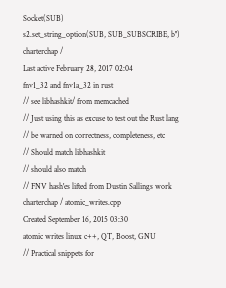Socket(SUB)
s2.set_string_option(SUB, SUB_SUBSCRIBE, b'')
charterchap /
Last active February 28, 2017 02:04
fnv1_32 and fnv1a_32 in rust
// see libhashkit/ from memcached
// Just using this as excuse to test out the Rust lang
// be warned on correctness, completeness, etc
// Should match libhashkit
// should also match
// FNV hash'es lifted from Dustin Sallings work
charterchap / atomic_writes.cpp
Created September 16, 2015 03:30
atomic writes linux c++, QT, Boost, GNU
// Practical snippets for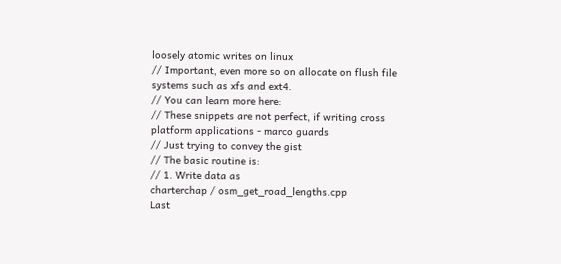loosely atomic writes on linux
// Important, even more so on allocate on flush file systems such as xfs and ext4.
// You can learn more here:
// These snippets are not perfect, if writing cross platform applications - marco guards
// Just trying to convey the gist
// The basic routine is:
// 1. Write data as
charterchap / osm_get_road_lengths.cpp
Last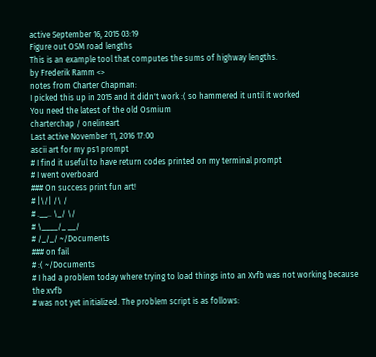active September 16, 2015 03:19
Figure out OSM road lengths
This is an example tool that computes the sums of highway lengths.
by Frederik Ramm <>
notes from Charter Chapman:
I picked this up in 2015 and it didn't work :( so hammered it until it worked
You need the latest of the old Osmium
charterchap / onelineart
Last active November 11, 2016 17:00
ascii art for my ps1 prompt
# I find it useful to have return codes printed on my terminal prompt
# I went overboard
### On success print fun art!
# |\/| /\ /
# .__.. \_/ \/
# \____/_ __/
# /_/_/ ~/Documents
### on fail
# :( ~/Documents
# I had a problem today where trying to load things into an Xvfb was not working because the xvfb
# was not yet initialized. The problem script is as follows: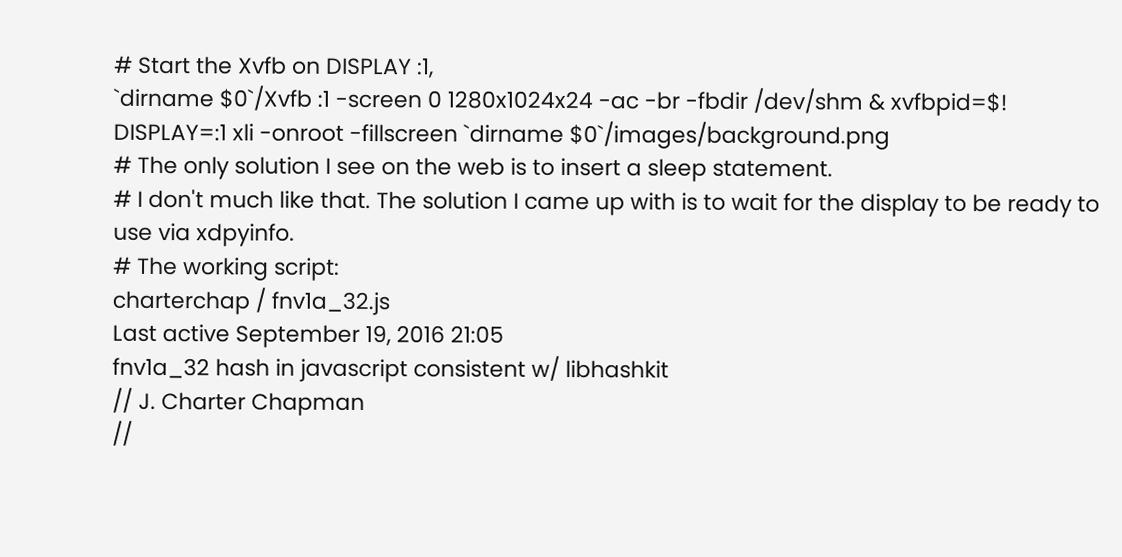# Start the Xvfb on DISPLAY :1,
`dirname $0`/Xvfb :1 -screen 0 1280x1024x24 -ac -br -fbdir /dev/shm & xvfbpid=$!
DISPLAY=:1 xli -onroot -fillscreen `dirname $0`/images/background.png
# The only solution I see on the web is to insert a sleep statement.
# I don't much like that. The solution I came up with is to wait for the display to be ready to use via xdpyinfo.
# The working script:
charterchap / fnv1a_32.js
Last active September 19, 2016 21:05
fnv1a_32 hash in javascript consistent w/ libhashkit
// J. Charter Chapman
//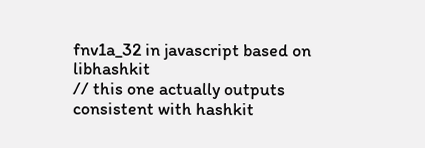fnv1a_32 in javascript based on libhashkit
// this one actually outputs consistent with hashkit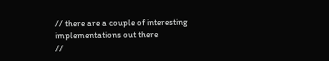// there are a couple of interesting implementations out there
//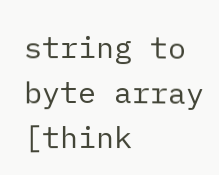string to byte array [think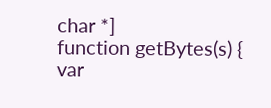char *]
function getBytes(s) {
var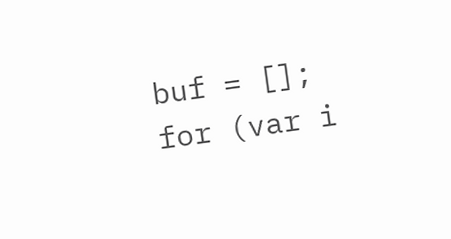buf = [];
for (var i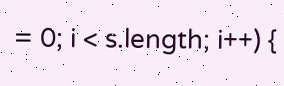= 0; i < s.length; i++) {